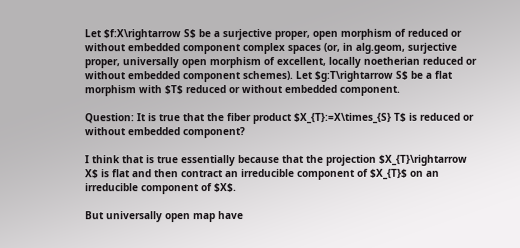Let $f:X\rightarrow S$ be a surjective proper, open morphism of reduced or without embedded component complex spaces (or, in alg.geom, surjective proper, universally open morphism of excellent, locally noetherian reduced or without embedded component schemes). Let $g:T\rightarrow S$ be a flat morphism with $T$ reduced or without embedded component.

Question: It is true that the fiber product $X_{T}:=X\times_{S} T$ is reduced or without embedded component?

I think that is true essentially because that the projection $X_{T}\rightarrow X$ is flat and then contract an irreducible component of $X_{T}$ on an irreducible component of $X$.

But universally open map have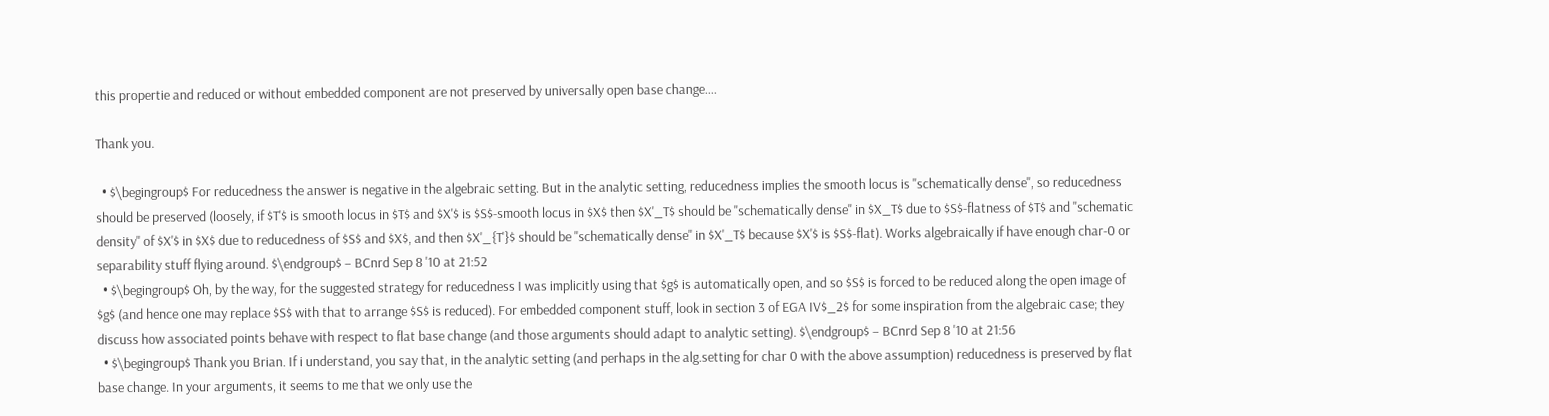this propertie and reduced or without embedded component are not preserved by universally open base change....

Thank you.

  • $\begingroup$ For reducedness the answer is negative in the algebraic setting. But in the analytic setting, reducedness implies the smooth locus is "schematically dense", so reducedness should be preserved (loosely, if $T'$ is smooth locus in $T$ and $X'$ is $S$-smooth locus in $X$ then $X'_T$ should be "schematically dense" in $X_T$ due to $S$-flatness of $T$ and "schematic density" of $X'$ in $X$ due to reducedness of $S$ and $X$, and then $X'_{T'}$ should be "schematically dense" in $X'_T$ because $X'$ is $S$-flat). Works algebraically if have enough char-0 or separability stuff flying around. $\endgroup$ – BCnrd Sep 8 '10 at 21:52
  • $\begingroup$ Oh, by the way, for the suggested strategy for reducedness I was implicitly using that $g$ is automatically open, and so $S$ is forced to be reduced along the open image of $g$ (and hence one may replace $S$ with that to arrange $S$ is reduced). For embedded component stuff, look in section 3 of EGA IV$_2$ for some inspiration from the algebraic case; they discuss how associated points behave with respect to flat base change (and those arguments should adapt to analytic setting). $\endgroup$ – BCnrd Sep 8 '10 at 21:56
  • $\begingroup$ Thank you Brian. If i understand, you say that, in the analytic setting (and perhaps in the alg.setting for char 0 with the above assumption) reducedness is preserved by flat base change. In your arguments, it seems to me that we only use the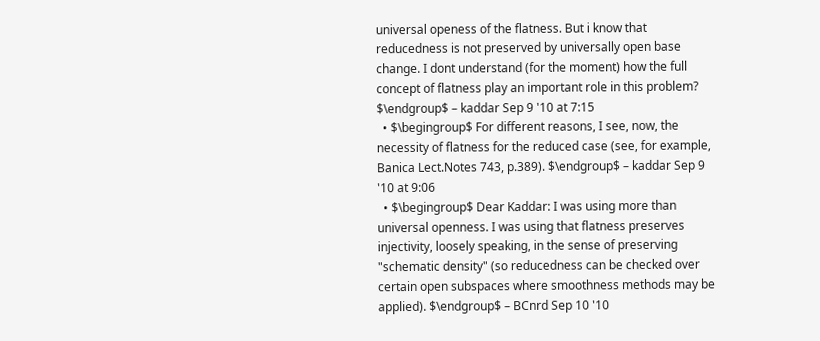universal openess of the flatness. But i know that reducedness is not preserved by universally open base change. I dont understand (for the moment) how the full concept of flatness play an important role in this problem? $\endgroup$ – kaddar Sep 9 '10 at 7:15
  • $\begingroup$ For different reasons, I see, now, the necessity of flatness for the reduced case (see, for example, Banica Lect.Notes 743, p.389). $\endgroup$ – kaddar Sep 9 '10 at 9:06
  • $\begingroup$ Dear Kaddar: I was using more than universal openness. I was using that flatness preserves injectivity, loosely speaking, in the sense of preserving "schematic density" (so reducedness can be checked over certain open subspaces where smoothness methods may be applied). $\endgroup$ – BCnrd Sep 10 '10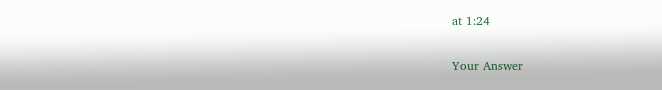at 1:24

Your Answer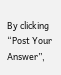By clicking “Post Your Answer”,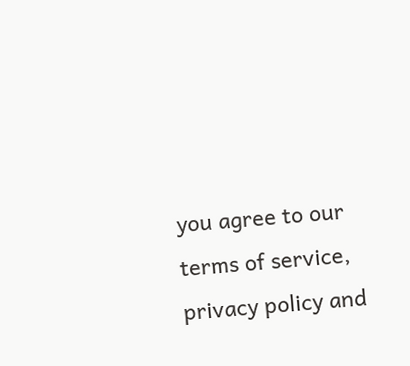you agree to our terms of service, privacy policy and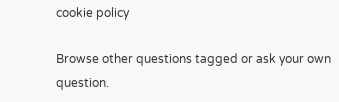cookie policy

Browse other questions tagged or ask your own question.